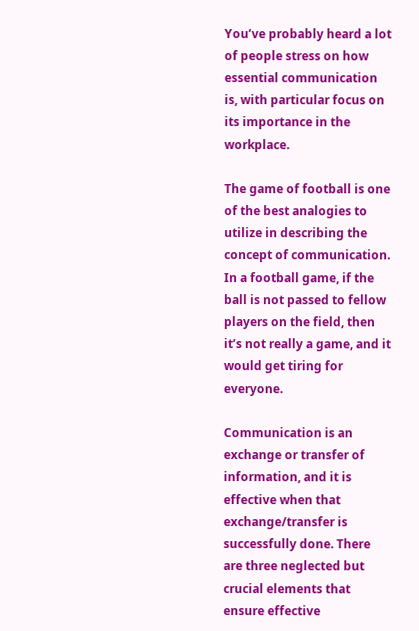You’ve probably heard a lot of people stress on how essential communication is, with particular focus on its importance in the workplace.

The game of football is one of the best analogies to utilize in describing the concept of communication. In a football game, if the ball is not passed to fellow players on the field, then it’s not really a game, and it would get tiring for everyone.

Communication is an exchange or transfer of information, and it is effective when that exchange/transfer is successfully done. There are three neglected but crucial elements that ensure effective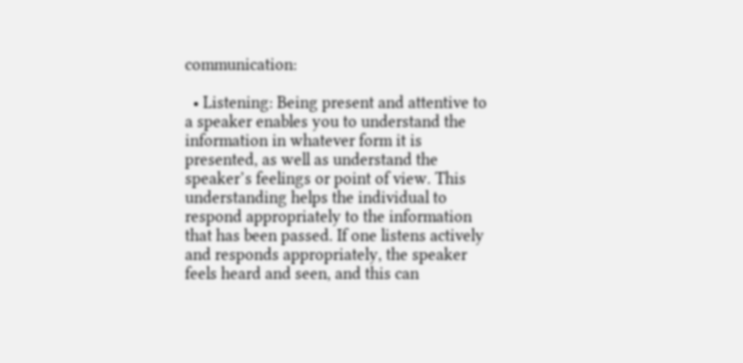communication:

  • Listening: Being present and attentive to a speaker enables you to understand the information in whatever form it is presented, as well as understand the speaker’s feelings or point of view. This understanding helps the individual to respond appropriately to the information that has been passed. If one listens actively and responds appropriately, the speaker feels heard and seen, and this can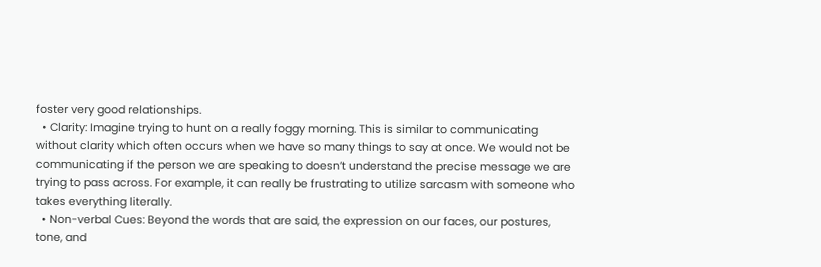foster very good relationships.
  • Clarity: Imagine trying to hunt on a really foggy morning. This is similar to communicating without clarity which often occurs when we have so many things to say at once. We would not be communicating if the person we are speaking to doesn’t understand the precise message we are trying to pass across. For example, it can really be frustrating to utilize sarcasm with someone who takes everything literally.
  • Non-verbal Cues: Beyond the words that are said, the expression on our faces, our postures, tone, and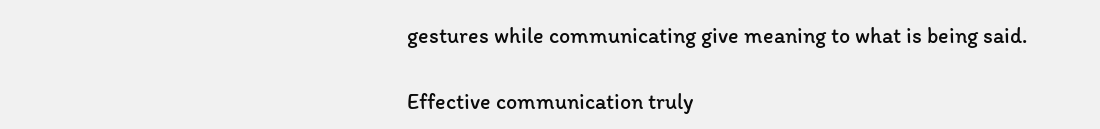gestures while communicating give meaning to what is being said.

Effective communication truly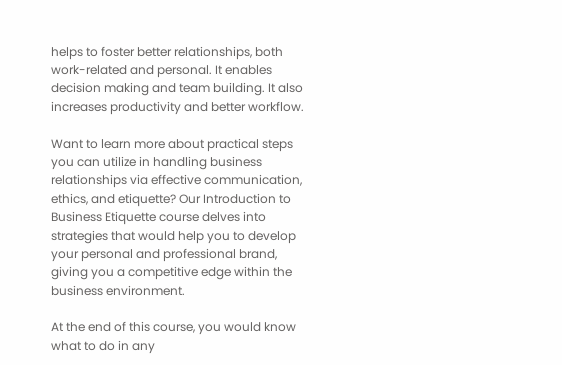helps to foster better relationships, both work-related and personal. It enables decision making and team building. It also increases productivity and better workflow.

Want to learn more about practical steps you can utilize in handling business relationships via effective communication, ethics, and etiquette? Our Introduction to Business Etiquette course delves into strategies that would help you to develop your personal and professional brand, giving you a competitive edge within the business environment.

At the end of this course, you would know what to do in any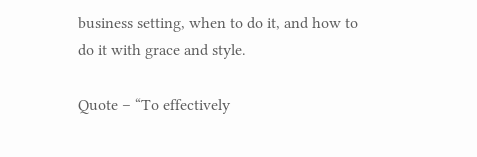business setting, when to do it, and how to do it with grace and style.

Quote – “To effectively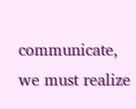communicate, we must realize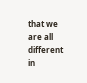that we are all different in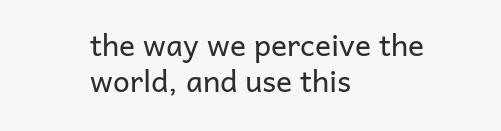the way we perceive the world, and use this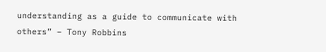understanding as a guide to communicate with others” – Tony Robbins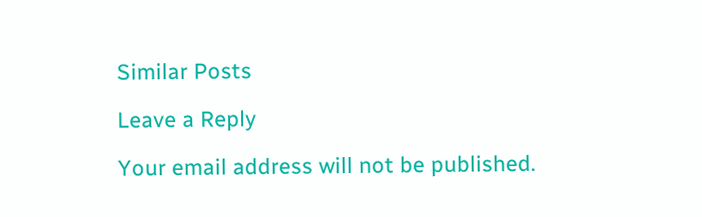Similar Posts

Leave a Reply

Your email address will not be published.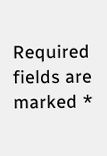Required fields are marked *